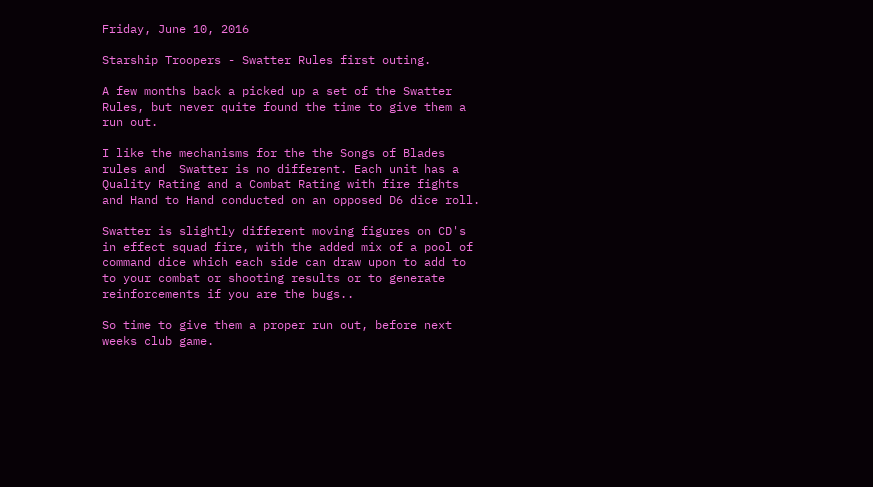Friday, June 10, 2016

Starship Troopers - Swatter Rules first outing.

A few months back a picked up a set of the Swatter Rules, but never quite found the time to give them a run out.

I like the mechanisms for the the Songs of Blades rules and  Swatter is no different. Each unit has a Quality Rating and a Combat Rating with fire fights and Hand to Hand conducted on an opposed D6 dice roll.

Swatter is slightly different moving figures on CD's in effect squad fire, with the added mix of a pool of command dice which each side can draw upon to add to to your combat or shooting results or to generate reinforcements if you are the bugs..

So time to give them a proper run out, before next weeks club game.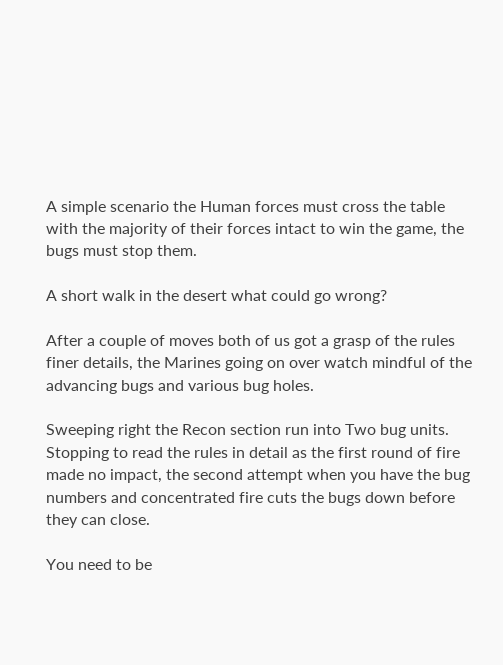A simple scenario the Human forces must cross the table with the majority of their forces intact to win the game, the bugs must stop them.

A short walk in the desert what could go wrong?

After a couple of moves both of us got a grasp of the rules finer details, the Marines going on over watch mindful of the advancing bugs and various bug holes.

Sweeping right the Recon section run into Two bug units. Stopping to read the rules in detail as the first round of fire made no impact, the second attempt when you have the bug numbers and concentrated fire cuts the bugs down before they can close.

You need to be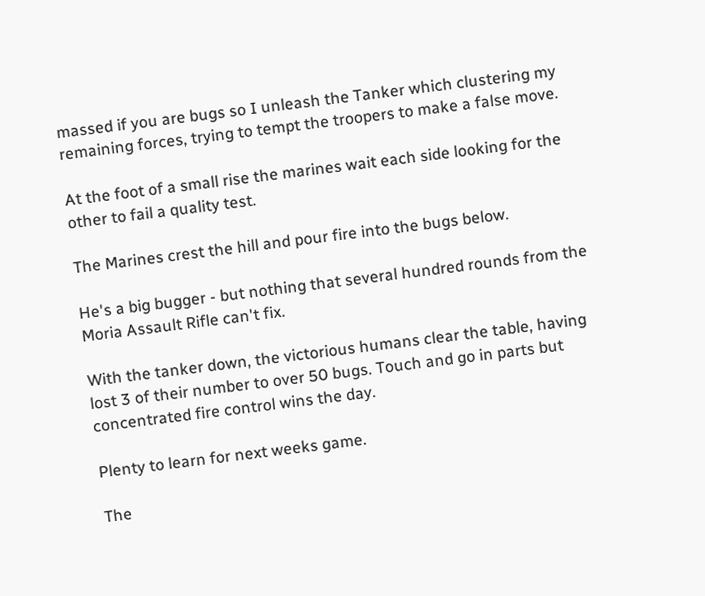massed if you are bugs so I unleash the Tanker which clustering my remaining forces, trying to tempt the troopers to make a false move.

At the foot of a small rise the marines wait each side looking for the other to fail a quality test.

The Marines crest the hill and pour fire into the bugs below.

He's a big bugger - but nothing that several hundred rounds from the Moria Assault Rifle can't fix.

With the tanker down, the victorious humans clear the table, having lost 3 of their number to over 50 bugs. Touch and go in parts but concentrated fire control wins the day.

Plenty to learn for next weeks game.

The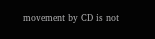movement by CD is not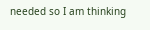needed so I am thinking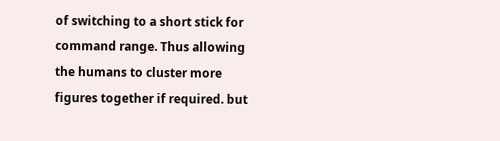of switching to a short stick for command range. Thus allowing the humans to cluster more figures together if required. but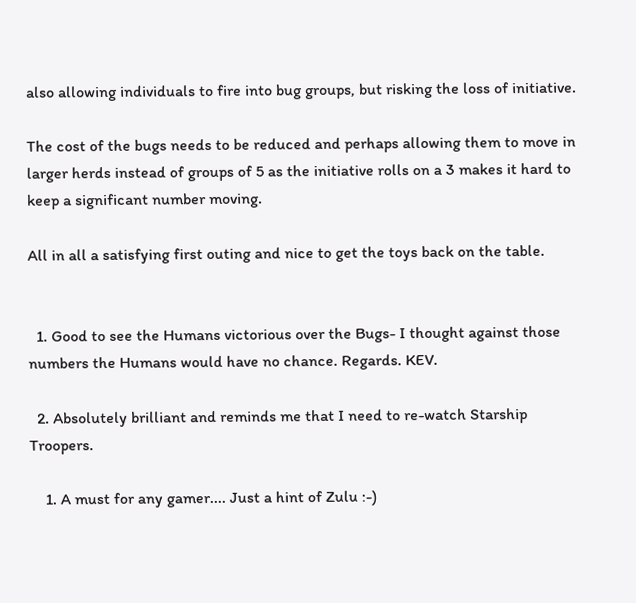also allowing individuals to fire into bug groups, but risking the loss of initiative.

The cost of the bugs needs to be reduced and perhaps allowing them to move in larger herds instead of groups of 5 as the initiative rolls on a 3 makes it hard to keep a significant number moving.

All in all a satisfying first outing and nice to get the toys back on the table.


  1. Good to see the Humans victorious over the Bugs- I thought against those numbers the Humans would have no chance. Regards. KEV.

  2. Absolutely brilliant and reminds me that I need to re-watch Starship Troopers.

    1. A must for any gamer.... Just a hint of Zulu :-)